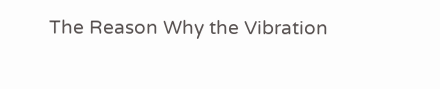The Reason Why the Vibration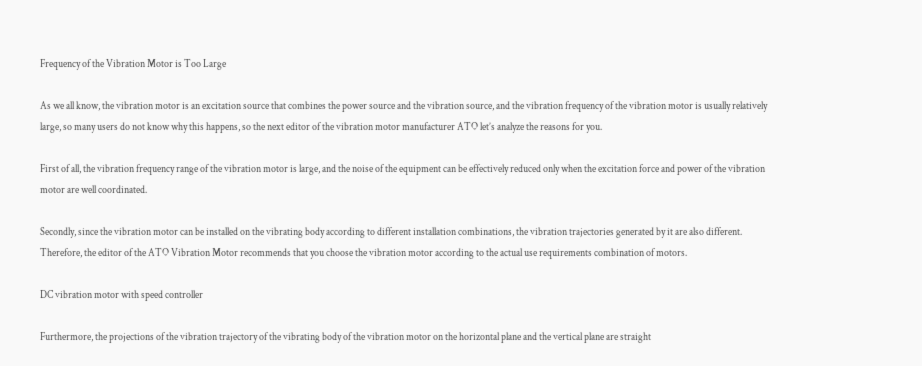Frequency of the Vibration Motor is Too Large

As we all know, the vibration motor is an excitation source that combines the power source and the vibration source, and the vibration frequency of the vibration motor is usually relatively large, so many users do not know why this happens, so the next editor of the vibration motor manufacturer ATO let’s analyze the reasons for you.

First of all, the vibration frequency range of the vibration motor is large, and the noise of the equipment can be effectively reduced only when the excitation force and power of the vibration motor are well coordinated.

Secondly, since the vibration motor can be installed on the vibrating body according to different installation combinations, the vibration trajectories generated by it are also different. Therefore, the editor of the ATO Vibration Motor recommends that you choose the vibration motor according to the actual use requirements combination of motors.

DC vibration motor with speed controller

Furthermore, the projections of the vibration trajectory of the vibrating body of the vibration motor on the horizontal plane and the vertical plane are straight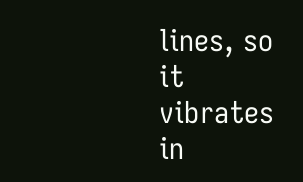lines, so it vibrates in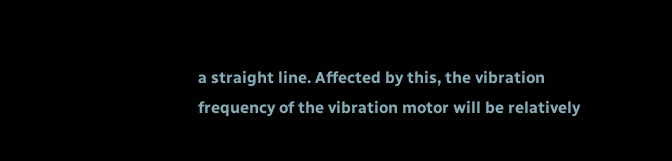a straight line. Affected by this, the vibration frequency of the vibration motor will be relatively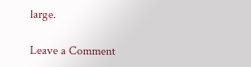large.

Leave a Comment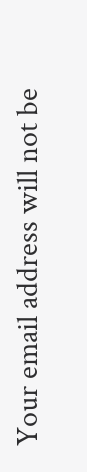Your email address will not be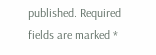published. Required fields are marked *